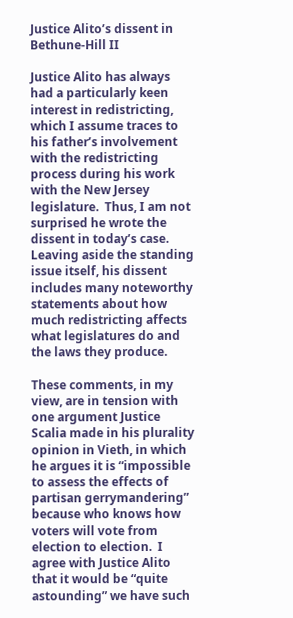Justice Alito’s dissent in Bethune-Hill II

Justice Alito has always had a particularly keen interest in redistricting, which I assume traces to his father’s involvement with the redistricting process during his work with the New Jersey legislature.  Thus, I am not surprised he wrote the dissent in today’s case.  Leaving aside the standing issue itself, his dissent includes many noteworthy statements about how much redistricting affects what legislatures do and the laws they produce.

These comments, in my view, are in tension with one argument Justice Scalia made in his plurality opinion in Vieth, in which he argues it is “impossible to assess the effects of partisan gerrymandering” because who knows how voters will vote from election to election.  I agree with Justice Alito that it would be “quite astounding” we have such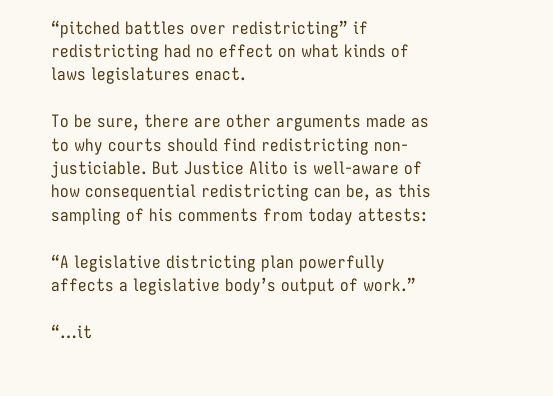“pitched battles over redistricting” if redistricting had no effect on what kinds of laws legislatures enact.

To be sure, there are other arguments made as to why courts should find redistricting non-justiciable. But Justice Alito is well-aware of how consequential redistricting can be, as this sampling of his comments from today attests:

“A legislative districting plan powerfully affects a legislative body’s output of work.”

“…it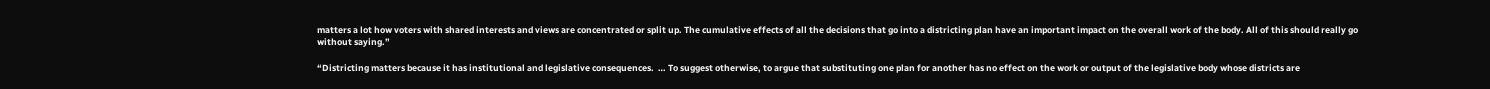matters a lot how voters with shared interests and views are concentrated or split up. The cumulative effects of all the decisions that go into a districting plan have an important impact on the overall work of the body. All of this should really go without saying.”

“Districting matters because it has institutional and legislative consequences.  … To suggest otherwise, to argue that substituting one plan for another has no effect on the work or output of the legislative body whose districts are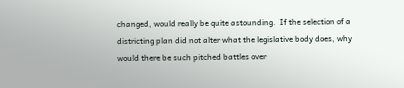changed, would really be quite astounding.  If the selection of a districting plan did not alter what the legislative body does, why would there be such pitched battles over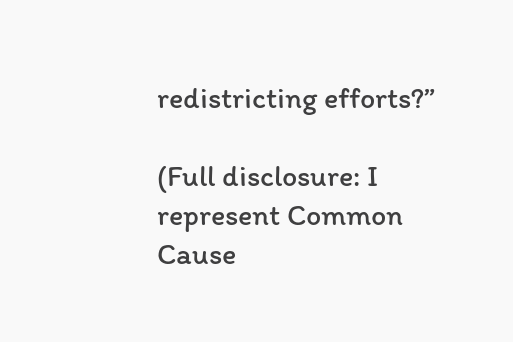redistricting efforts?”

(Full disclosure: I represent Common Cause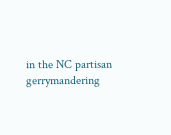in the NC partisan gerrymandering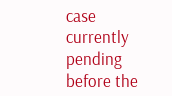case currently pending before the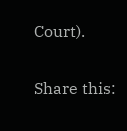Court).

Share this: